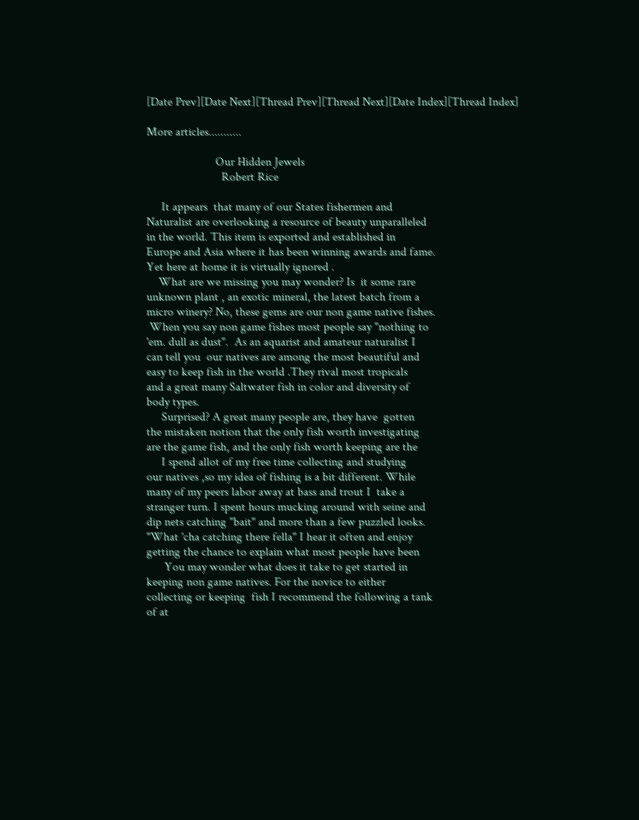[Date Prev][Date Next][Thread Prev][Thread Next][Date Index][Thread Index]

More articles...........

                       Our Hidden Jewels
                         Robert Rice

     It appears  that many of our States fishermen and
Naturalist are overlooking a resource of beauty unparalleled
in the world. This item is exported and established in
Europe and Asia where it has been winning awards and fame.
Yet here at home it is virtually ignored .
    What are we missing you may wonder? Is  it some rare
unknown plant , an exotic mineral, the latest batch from a
micro winery? No, these gems are our non game native fishes.
 When you say non game fishes most people say "nothing to
'em. dull as dust".  As an aquarist and amateur naturalist I
can tell you  our natives are among the most beautiful and
easy to keep fish in the world .They rival most tropicals
and a great many Saltwater fish in color and diversity of
body types.
     Surprised? A great many people are, they have  gotten
the mistaken notion that the only fish worth investigating
are the game fish, and the only fish worth keeping are the
     I spend allot of my free time collecting and studying
our natives ,so my idea of fishing is a bit different. While
many of my peers labor away at bass and trout I  take a
stranger turn. I spent hours mucking around with seine and
dip nets catching "bait" and more than a few puzzled looks.
"What 'cha catching there fella" I hear it often and enjoy
getting the chance to explain what most people have been
      You may wonder what does it take to get started in
keeping non game natives. For the novice to either
collecting or keeping  fish I recommend the following a tank
of at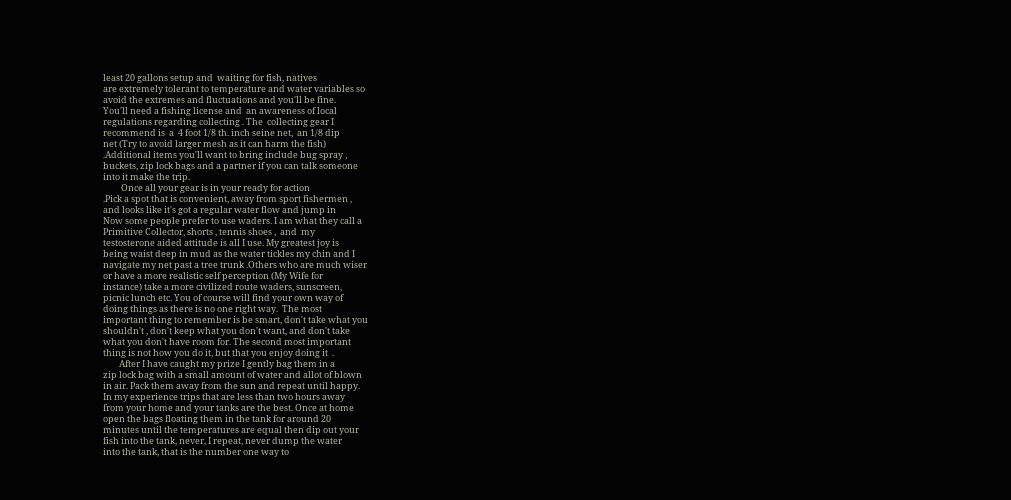least 20 gallons setup and  waiting for fish, natives
are extremely tolerant to temperature and water variables so
avoid the extremes and fluctuations and you'll be fine.
You'll need a fishing license and  an awareness of local
regulations regarding collecting . The  collecting gear I
recommend is  a  4 foot 1/8 th. inch seine net,  an 1/8 dip
net (Try to avoid larger mesh as it can harm the fish)
.Additional items you'll want to bring include bug spray ,
buckets, zip lock bags and a partner if you can talk someone
into it make the trip.
         Once all your gear is in your ready for action
.Pick a spot that is convenient, away from sport fishermen ,
and looks like it's got a regular water flow and jump in
Now some people prefer to use waders. I am what they call a
Primitive Collector, shorts , tennis shoes ,  and  my
testosterone aided attitude is all I use. My greatest joy is
being waist deep in mud as the water tickles my chin and I
navigate my net past a tree trunk .Others who are much wiser
or have a more realistic self perception (My Wife for
instance) take a more civilized route waders, sunscreen,
picnic lunch etc. You of course will find your own way of
doing things as there is no one right way.  The most
important thing to remember is be smart, don't take what you
shouldn't , don't keep what you don't want, and don't take
what you don't have room for. The second most important
thing is not how you do it, but that you enjoy doing it  .
        After I have caught my prize I gently bag them in a
zip lock bag with a small amount of water and allot of blown
in air. Pack them away from the sun and repeat until happy.
In my experience trips that are less than two hours away
from your home and your tanks are the best. Once at home
open the bags floating them in the tank for around 20
minutes until the temperatures are equal then dip out your
fish into the tank, never, I repeat, never dump the water
into the tank, that is the number one way to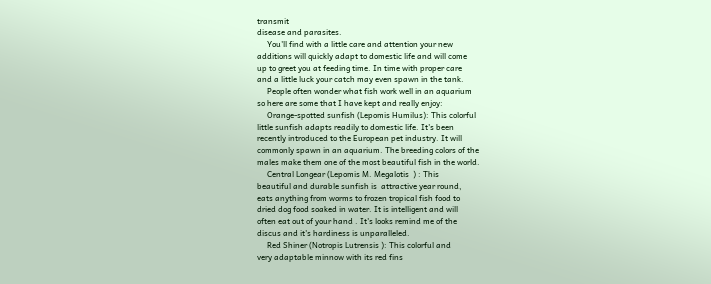transmit
disease and parasites.
     You'll find with a little care and attention your new
additions will quickly adapt to domestic life and will come
up to greet you at feeding time. In time with proper care
and a little luck your catch may even spawn in the tank.
     People often wonder what fish work well in an aquarium
so here are some that I have kept and really enjoy:
     Orange-spotted sunfish (Lepomis Humilus): This colorful
little sunfish adapts readily to domestic life. It's been
recently introduced to the European pet industry. It will
commonly spawn in an aquarium. The breeding colors of the
males make them one of the most beautiful fish in the world.
     Central Longear (Lepomis M. Megalotis  ) : This
beautiful and durable sunfish is  attractive year round,
eats anything from worms to frozen tropical fish food to
dried dog food soaked in water. It is intelligent and will
often eat out of your hand . It's looks remind me of the
discus and it's hardiness is unparalleled.
     Red Shiner (Notropis Lutrensis ): This colorful and
very adaptable minnow with its red fins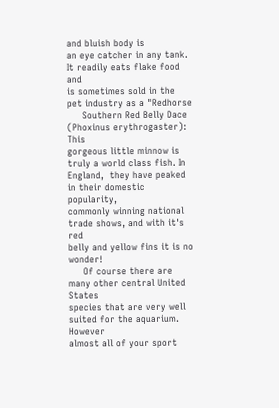and bluish body is
an eye catcher in any tank. It readily eats flake food and
is sometimes sold in the pet industry as a "Redhorse
     Southern Red Belly Dace (Phoxinus erythrogaster): This
gorgeous little minnow is truly a world class fish. In
England,  they have peaked in their domestic popularity,
commonly winning national trade shows, and with it's red
belly and yellow fins it is no wonder!
     Of course there are many other central United States
species that are very well suited for the aquarium. However
almost all of your sport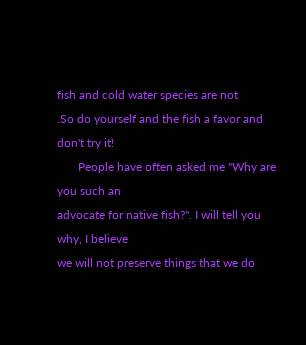fish and cold water species are not
.So do yourself and the fish a favor and don't try it!
       People have often asked me "Why are you such an
advocate for native fish?". I will tell you why, I believe
we will not preserve things that we do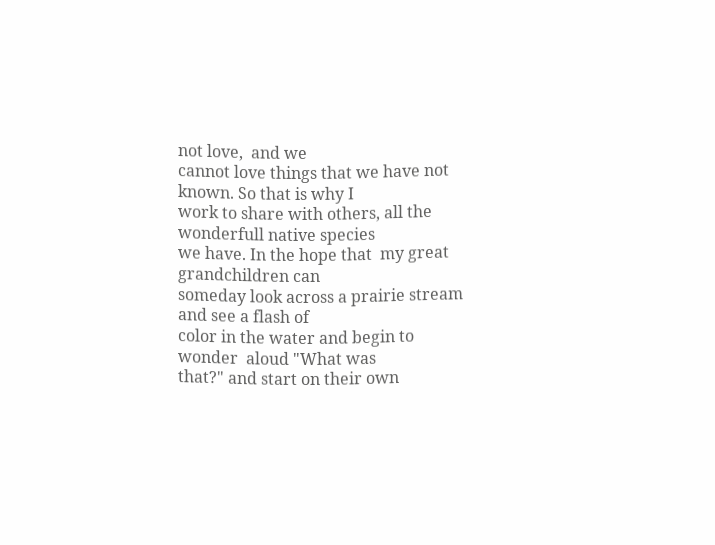not love,  and we
cannot love things that we have not known. So that is why I
work to share with others, all the wonderfull native species
we have. In the hope that  my great grandchildren can
someday look across a prairie stream and see a flash of
color in the water and begin to wonder  aloud "What was
that?" and start on their own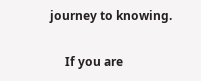journey to knowing.

     If you are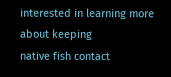interested in learning more about keeping
native fish contact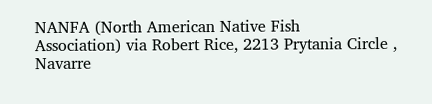NANFA (North American Native Fish
Association) via Robert Rice, 2213 Prytania Circle ,
Navarre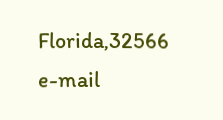Florida,32566 e-mail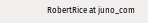RobertRice at juno_com